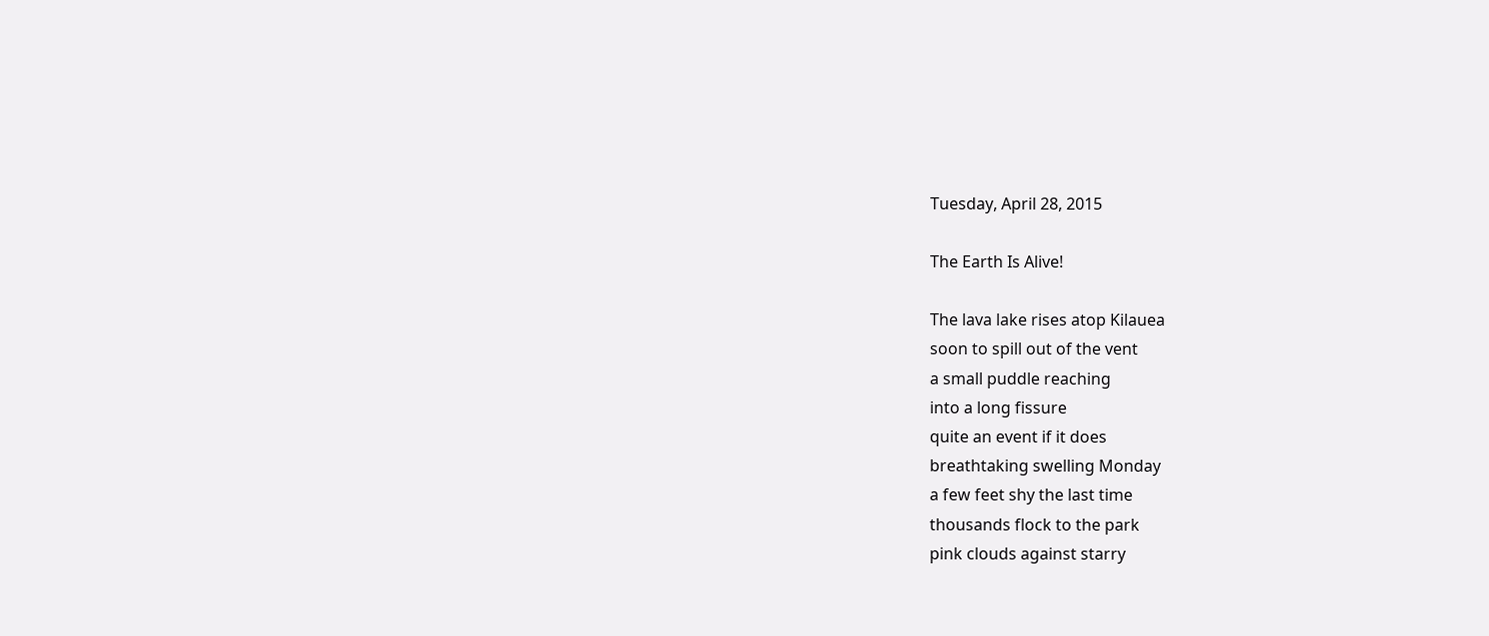Tuesday, April 28, 2015

The Earth Is Alive!

The lava lake rises atop Kilauea
soon to spill out of the vent
a small puddle reaching
into a long fissure
quite an event if it does
breathtaking swelling Monday
a few feet shy the last time
thousands flock to the park
pink clouds against starry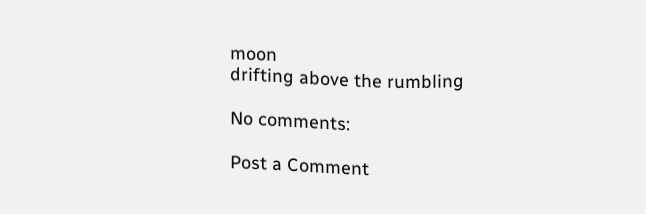moon
drifting above the rumbling

No comments:

Post a Comment